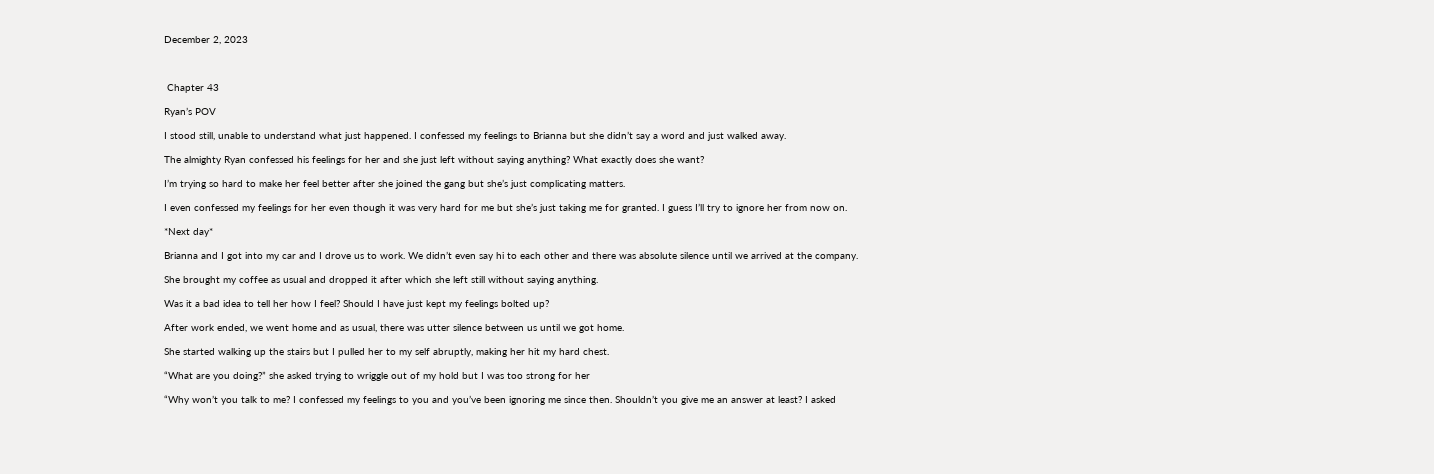December 2, 2023



 Chapter 43

Ryan’s POV

I stood still, unable to understand what just happened. I confessed my feelings to Brianna but she didn’t say a word and just walked away.

The almighty Ryan confessed his feelings for her and she just left without saying anything? What exactly does she want?

I’m trying so hard to make her feel better after she joined the gang but she’s just complicating matters.

I even confessed my feelings for her even though it was very hard for me but she’s just taking me for granted. I guess I’ll try to ignore her from now on.

*Next day*

Brianna and I got into my car and I drove us to work. We didn’t even say hi to each other and there was absolute silence until we arrived at the company.

She brought my coffee as usual and dropped it after which she left still without saying anything.

Was it a bad idea to tell her how I feel? Should I have just kept my feelings bolted up?

After work ended, we went home and as usual, there was utter silence between us until we got home.

She started walking up the stairs but I pulled her to my self abruptly, making her hit my hard chest.

“What are you doing?” she asked trying to wriggle out of my hold but I was too strong for her

“Why won’t you talk to me? I confessed my feelings to you and you’ve been ignoring me since then. Shouldn’t you give me an answer at least? I asked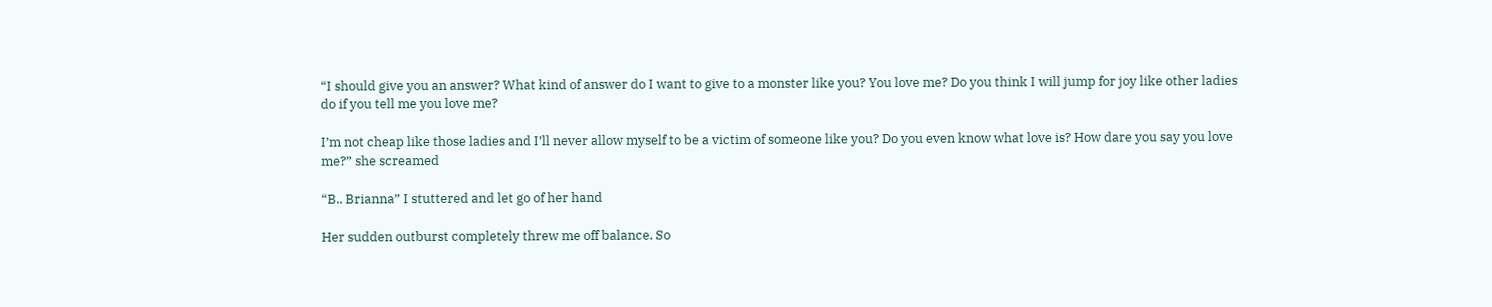“I should give you an answer? What kind of answer do I want to give to a monster like you? You love me? Do you think I will jump for joy like other ladies do if you tell me you love me?

I’m not cheap like those ladies and I’ll never allow myself to be a victim of someone like you? Do you even know what love is? How dare you say you love me?” she screamed

“B.. Brianna” I stuttered and let go of her hand

Her sudden outburst completely threw me off balance. So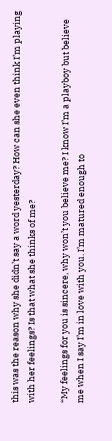this was the reason why she didn’t say a word yesterday? How can she even think I’m playing with her feelings? Is that what she thinks of me?

“My feelings for you is sincere, why won’t you believe me? I know I’m a playboy but believe me when I say I’m in love with you. I’m matured enough to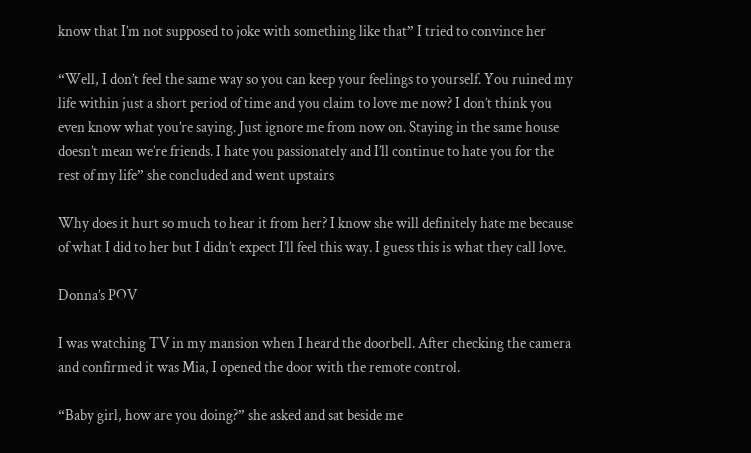know that I’m not supposed to joke with something like that” I tried to convince her

“Well, I don’t feel the same way so you can keep your feelings to yourself. You ruined my life within just a short period of time and you claim to love me now? I don’t think you even know what you’re saying. Just ignore me from now on. Staying in the same house doesn’t mean we’re friends. I hate you passionately and I’ll continue to hate you for the rest of my life” she concluded and went upstairs

Why does it hurt so much to hear it from her? I know she will definitely hate me because of what I did to her but I didn’t expect I’ll feel this way. I guess this is what they call love.

Donna’s POV

I was watching TV in my mansion when I heard the doorbell. After checking the camera and confirmed it was Mia, I opened the door with the remote control.

“Baby girl, how are you doing?” she asked and sat beside me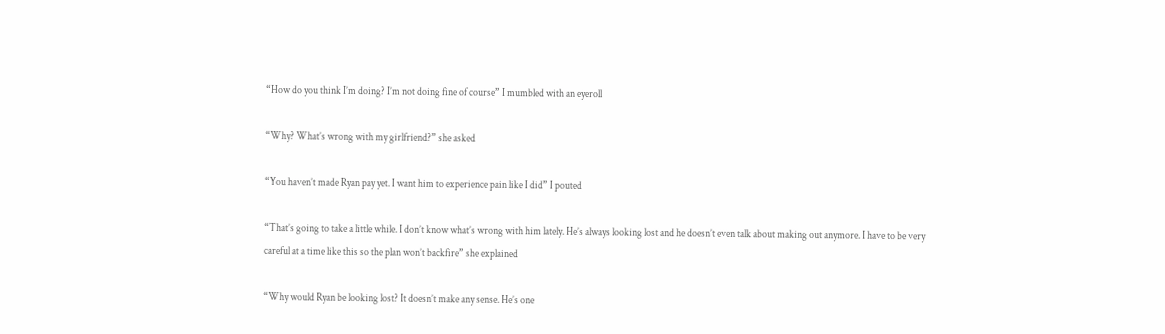“How do you think I’m doing? I’m not doing fine of course” I mumbled with an eyeroll

“Why? What’s wrong with my girlfriend?” she asked

“You haven’t made Ryan pay yet. I want him to experience pain like I did” I pouted

“That’s going to take a little while. I don’t know what’s wrong with him lately. He’s always looking lost and he doesn’t even talk about making out anymore. I have to be very careful at a time like this so the plan won’t backfire” she explained

“Why would Ryan be looking lost? It doesn’t make any sense. He’s one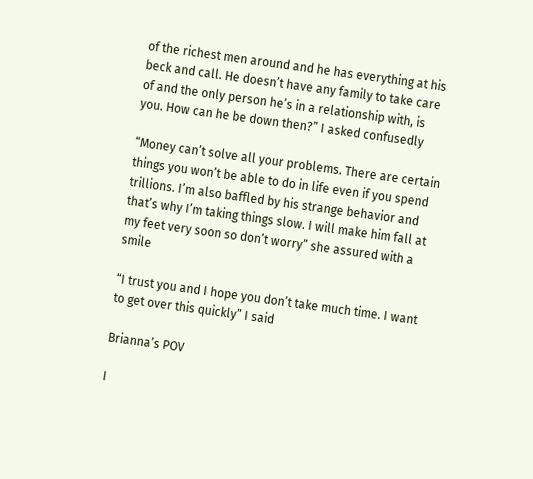of the richest men around and he has everything at his beck and call. He doesn’t have any family to take care of and the only person he’s in a relationship with, is you. How can he be down then?” I asked confusedly

“Money can’t solve all your problems. There are certain things you won’t be able to do in life even if you spend trillions. I’m also baffled by his strange behavior and that’s why I’m taking things slow. I will make him fall at my feet very soon so don’t worry” she assured with a smile

“I trust you and I hope you don’t take much time. I want to get over this quickly” I said

Brianna’s POV

I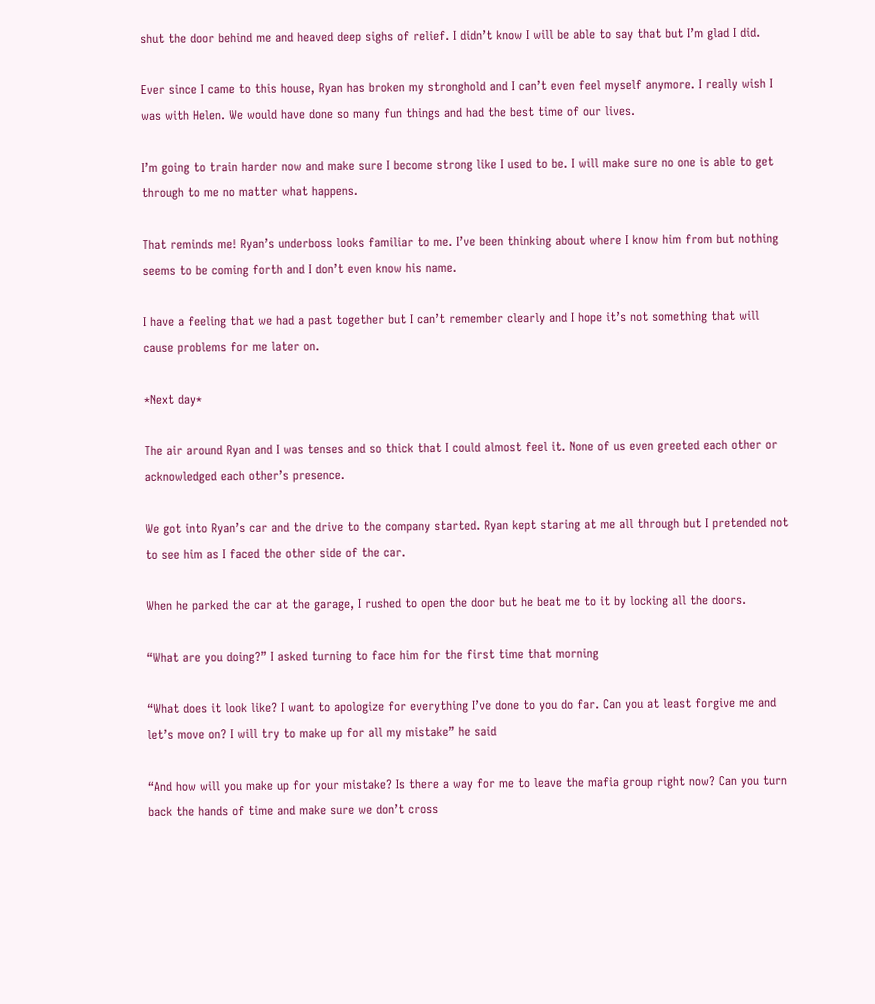shut the door behind me and heaved deep sighs of relief. I didn’t know I will be able to say that but I’m glad I did.

Ever since I came to this house, Ryan has broken my stronghold and I can’t even feel myself anymore. I really wish I was with Helen. We would have done so many fun things and had the best time of our lives.

I’m going to train harder now and make sure I become strong like I used to be. I will make sure no one is able to get through to me no matter what happens.

That reminds me! Ryan’s underboss looks familiar to me. I’ve been thinking about where I know him from but nothing seems to be coming forth and I don’t even know his name.

I have a feeling that we had a past together but I can’t remember clearly and I hope it’s not something that will cause problems for me later on.

*Next day*

The air around Ryan and I was tenses and so thick that I could almost feel it. None of us even greeted each other or acknowledged each other’s presence.

We got into Ryan’s car and the drive to the company started. Ryan kept staring at me all through but I pretended not to see him as I faced the other side of the car.

When he parked the car at the garage, I rushed to open the door but he beat me to it by locking all the doors.

“What are you doing?” I asked turning to face him for the first time that morning

“What does it look like? I want to apologize for everything I’ve done to you do far. Can you at least forgive me and let’s move on? I will try to make up for all my mistake” he said

“And how will you make up for your mistake? Is there a way for me to leave the mafia group right now? Can you turn back the hands of time and make sure we don’t cross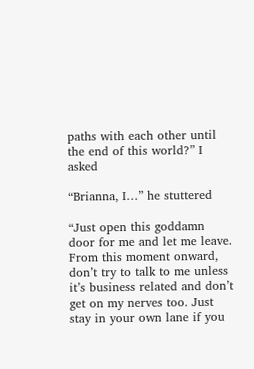paths with each other until the end of this world?” I asked

“Brianna, I…” he stuttered

“Just open this goddamn door for me and let me leave. From this moment onward, don’t try to talk to me unless it’s business related and don’t get on my nerves too. Just stay in your own lane if you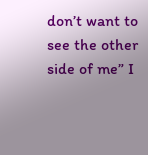don’t want to see the other side of me” I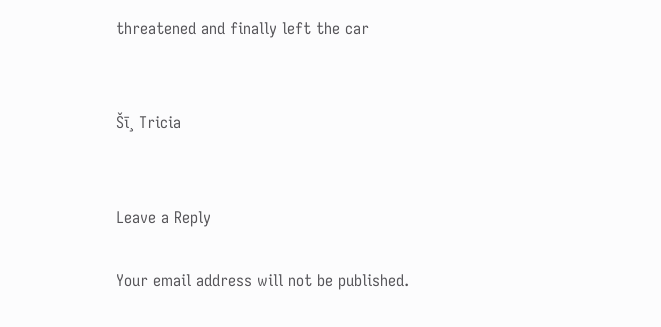threatened and finally left the car


Šī¸ Tricia


Leave a Reply

Your email address will not be published.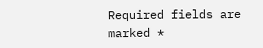Required fields are marked *